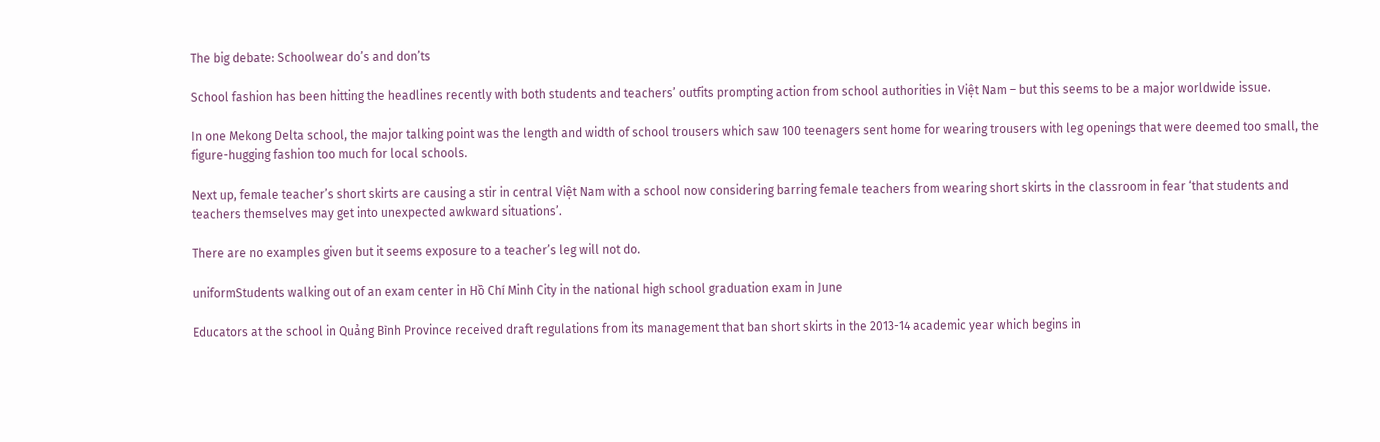The big debate: Schoolwear do’s and don’ts

School fashion has been hitting the headlines recently with both students and teachers’ outfits prompting action from school authorities in Việt Nam – but this seems to be a major worldwide issue.

In one Mekong Delta school, the major talking point was the length and width of school trousers which saw 100 teenagers sent home for wearing trousers with leg openings that were deemed too small, the figure-hugging fashion too much for local schools.

Next up, female teacher’s short skirts are causing a stir in central Việt Nam with a school now considering barring female teachers from wearing short skirts in the classroom in fear ‘that students and teachers themselves may get into unexpected awkward situations’.

There are no examples given but it seems exposure to a teacher’s leg will not do.

uniformStudents walking out of an exam center in Hồ Chí Minh City in the national high school graduation exam in June

Educators at the school in Quảng Bình Province received draft regulations from its management that ban short skirts in the 2013-14 academic year which begins in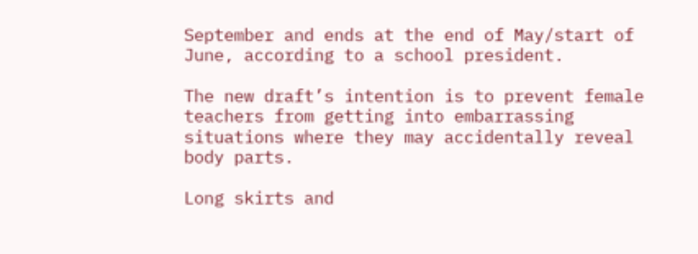September and ends at the end of May/start of June, according to a school president.

The new draft’s intention is to prevent female teachers from getting into embarrassing situations where they may accidentally reveal body parts.

Long skirts and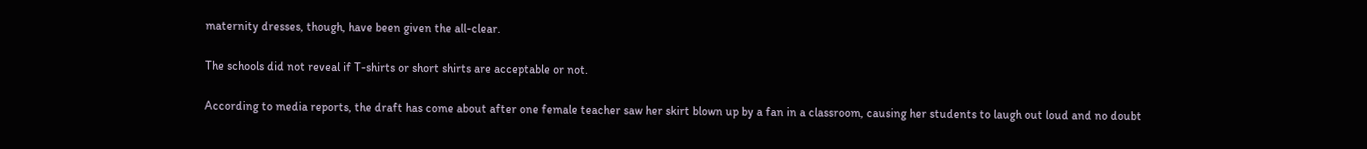maternity dresses, though, have been given the all-clear.

The schools did not reveal if T-shirts or short shirts are acceptable or not.

According to media reports, the draft has come about after one female teacher saw her skirt blown up by a fan in a classroom, causing her students to laugh out loud and no doubt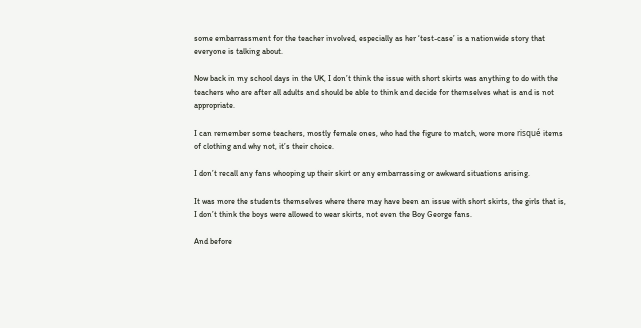some embarrassment for the teacher involved, especially as her ‘test-case’ is a nationwide story that everyone is talking about.

Now back in my school days in the UK, I don’t think the issue with short skirts was anything to do with the teachers who are after all adults and should be able to think and decide for themselves what is and is not appropriate.

I can remember some teachers, mostly female ones, who had the figure to match, wore more risqué items of clothing and why not, it’s their choice.

I don’t recall any fans whooping up their skirt or any embarrassing or awkward situations arising.

It was more the students themselves where there may have been an issue with short skirts, the girls that is, I don’t think the boys were allowed to wear skirts, not even the Boy George fans.

And before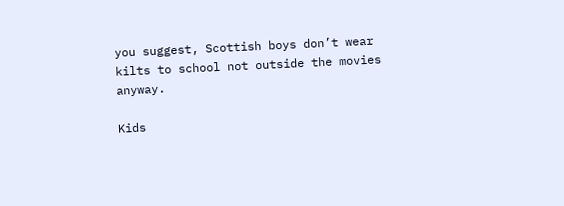you suggest, Scottish boys don’t wear kilts to school not outside the movies anyway.

Kids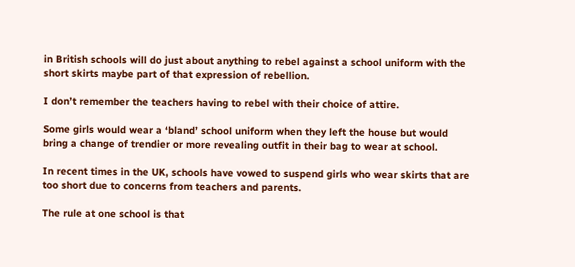in British schools will do just about anything to rebel against a school uniform with the short skirts maybe part of that expression of rebellion.

I don’t remember the teachers having to rebel with their choice of attire.

Some girls would wear a ‘bland’ school uniform when they left the house but would bring a change of trendier or more revealing outfit in their bag to wear at school.

In recent times in the UK, schools have vowed to suspend girls who wear skirts that are too short due to concerns from teachers and parents.

The rule at one school is that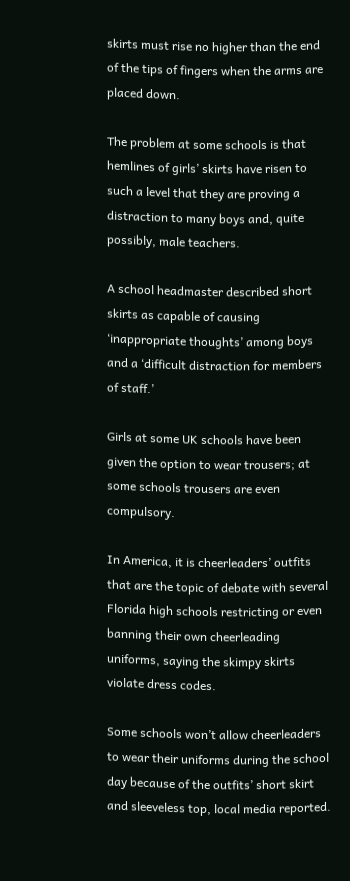skirts must rise no higher than the end of the tips of fingers when the arms are placed down.

The problem at some schools is that hemlines of girls’ skirts have risen to such a level that they are proving a distraction to many boys and, quite possibly, male teachers.

A school headmaster described short skirts as capable of causing ‘inappropriate thoughts’ among boys and a ‘difficult distraction for members of staff.’

Girls at some UK schools have been given the option to wear trousers; at some schools trousers are even compulsory.

In America, it is cheerleaders’ outfits that are the topic of debate with several Florida high schools restricting or even banning their own cheerleading uniforms, saying the skimpy skirts violate dress codes.

Some schools won’t allow cheerleaders to wear their uniforms during the school day because of the outfits’ short skirt and sleeveless top, local media reported.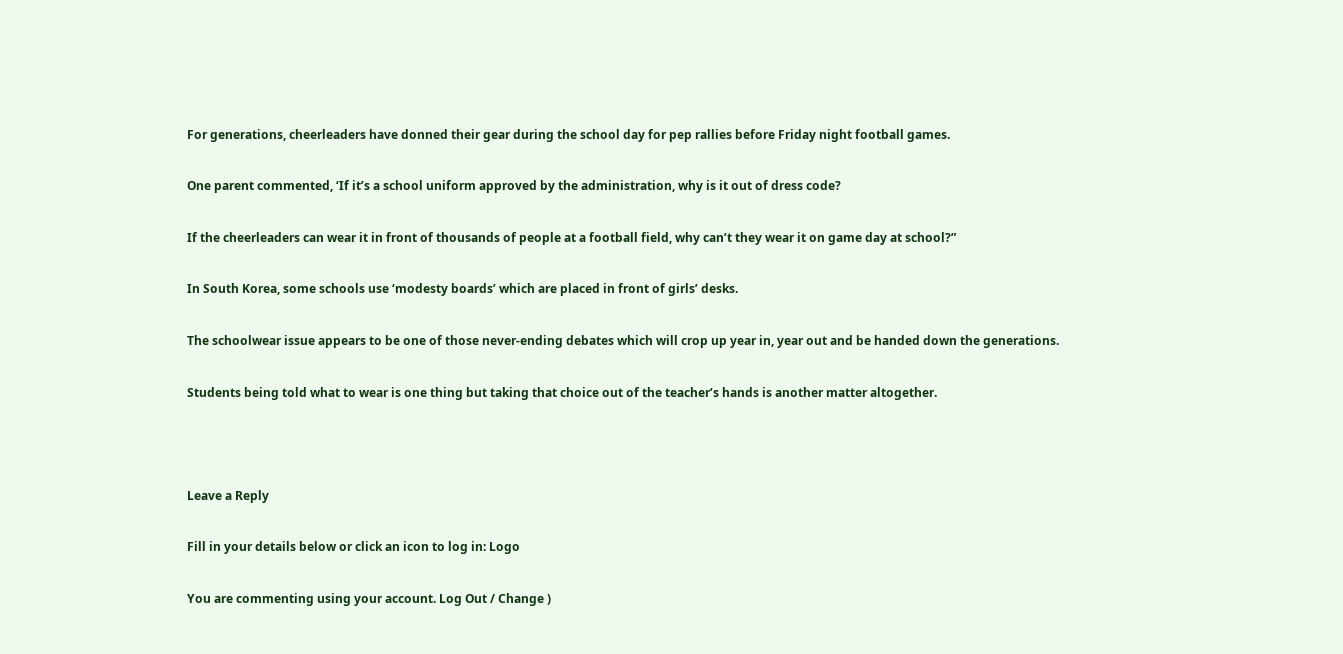For generations, cheerleaders have donned their gear during the school day for pep rallies before Friday night football games.

One parent commented, ‘If it’s a school uniform approved by the administration, why is it out of dress code?

If the cheerleaders can wear it in front of thousands of people at a football field, why can’t they wear it on game day at school?”

In South Korea, some schools use ‘modesty boards’ which are placed in front of girls’ desks.

The schoolwear issue appears to be one of those never-ending debates which will crop up year in, year out and be handed down the generations.

Students being told what to wear is one thing but taking that choice out of the teacher’s hands is another matter altogether.



Leave a Reply

Fill in your details below or click an icon to log in: Logo

You are commenting using your account. Log Out / Change )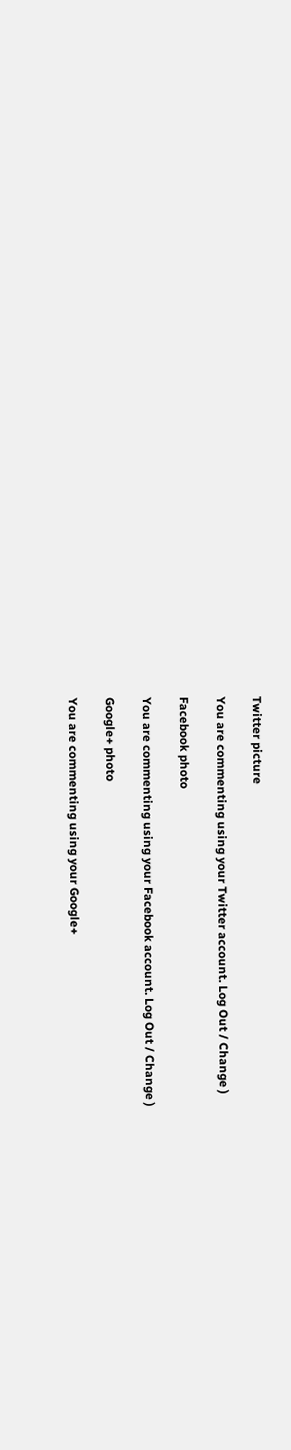Twitter picture

You are commenting using your Twitter account. Log Out / Change )

Facebook photo

You are commenting using your Facebook account. Log Out / Change )

Google+ photo

You are commenting using your Google+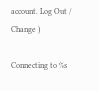account. Log Out / Change )

Connecting to %s